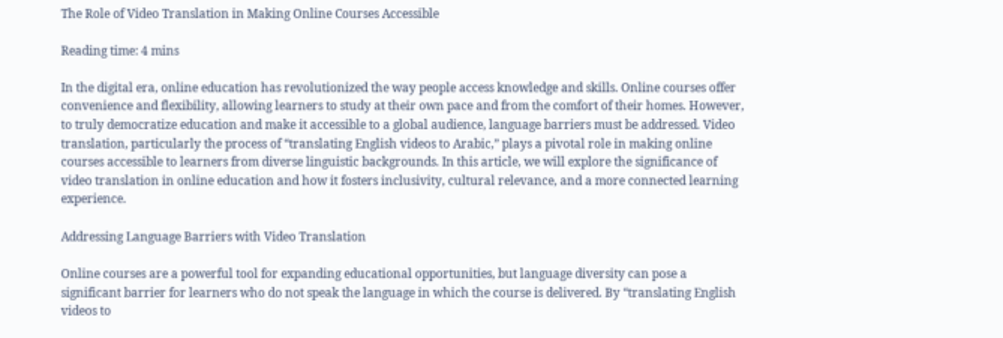The Role of Video Translation in Making Online Courses Accessible

Reading time: 4 mins

In the digital era, online education has revolutionized the way people access knowledge and skills. Online courses offer convenience and flexibility, allowing learners to study at their own pace and from the comfort of their homes. However, to truly democratize education and make it accessible to a global audience, language barriers must be addressed. Video translation, particularly the process of “translating English videos to Arabic,” plays a pivotal role in making online courses accessible to learners from diverse linguistic backgrounds. In this article, we will explore the significance of video translation in online education and how it fosters inclusivity, cultural relevance, and a more connected learning experience.

Addressing Language Barriers with Video Translation

Online courses are a powerful tool for expanding educational opportunities, but language diversity can pose a significant barrier for learners who do not speak the language in which the course is delivered. By “translating English videos to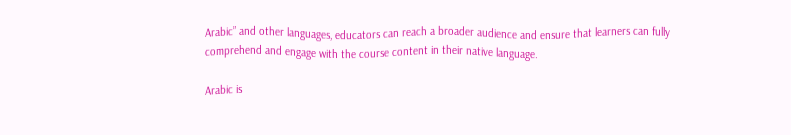Arabic” and other languages, educators can reach a broader audience and ensure that learners can fully comprehend and engage with the course content in their native language.

Arabic is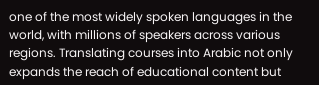one of the most widely spoken languages in the world, with millions of speakers across various regions. Translating courses into Arabic not only expands the reach of educational content but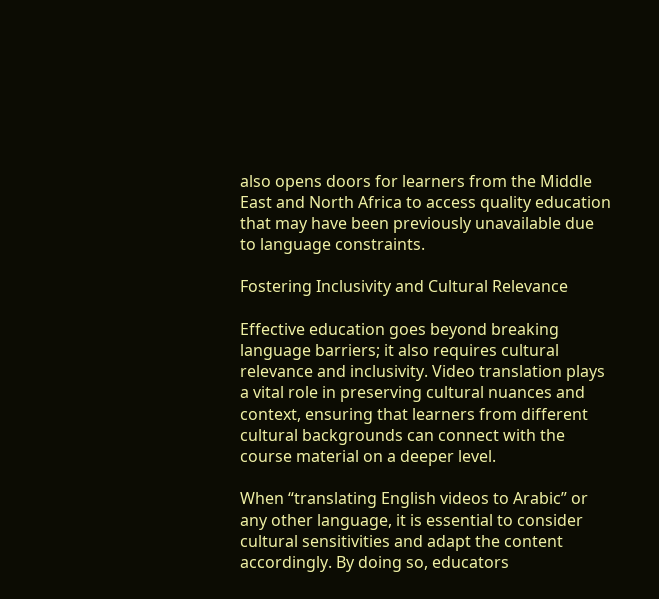also opens doors for learners from the Middle East and North Africa to access quality education that may have been previously unavailable due to language constraints.

Fostering Inclusivity and Cultural Relevance

Effective education goes beyond breaking language barriers; it also requires cultural relevance and inclusivity. Video translation plays a vital role in preserving cultural nuances and context, ensuring that learners from different cultural backgrounds can connect with the course material on a deeper level.

When “translating English videos to Arabic” or any other language, it is essential to consider cultural sensitivities and adapt the content accordingly. By doing so, educators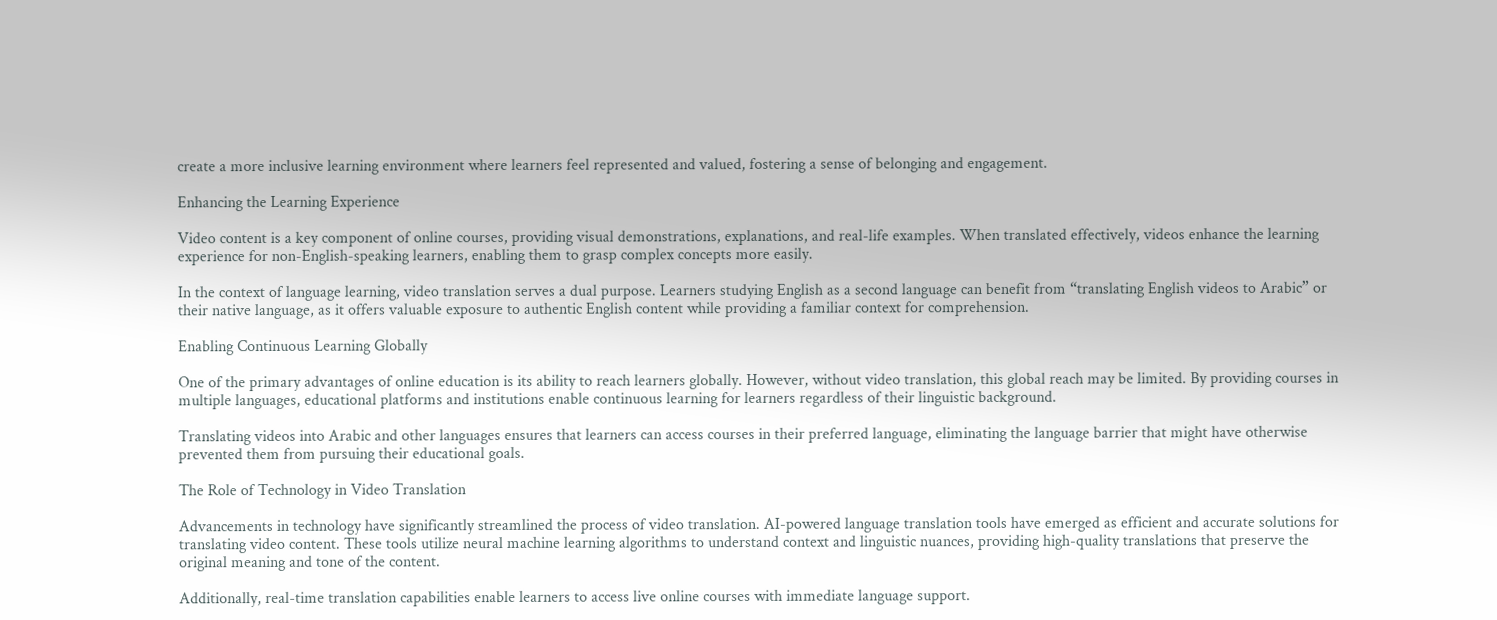create a more inclusive learning environment where learners feel represented and valued, fostering a sense of belonging and engagement.

Enhancing the Learning Experience

Video content is a key component of online courses, providing visual demonstrations, explanations, and real-life examples. When translated effectively, videos enhance the learning experience for non-English-speaking learners, enabling them to grasp complex concepts more easily.

In the context of language learning, video translation serves a dual purpose. Learners studying English as a second language can benefit from “translating English videos to Arabic” or their native language, as it offers valuable exposure to authentic English content while providing a familiar context for comprehension.

Enabling Continuous Learning Globally

One of the primary advantages of online education is its ability to reach learners globally. However, without video translation, this global reach may be limited. By providing courses in multiple languages, educational platforms and institutions enable continuous learning for learners regardless of their linguistic background.

Translating videos into Arabic and other languages ensures that learners can access courses in their preferred language, eliminating the language barrier that might have otherwise prevented them from pursuing their educational goals.

The Role of Technology in Video Translation

Advancements in technology have significantly streamlined the process of video translation. AI-powered language translation tools have emerged as efficient and accurate solutions for translating video content. These tools utilize neural machine learning algorithms to understand context and linguistic nuances, providing high-quality translations that preserve the original meaning and tone of the content.

Additionally, real-time translation capabilities enable learners to access live online courses with immediate language support.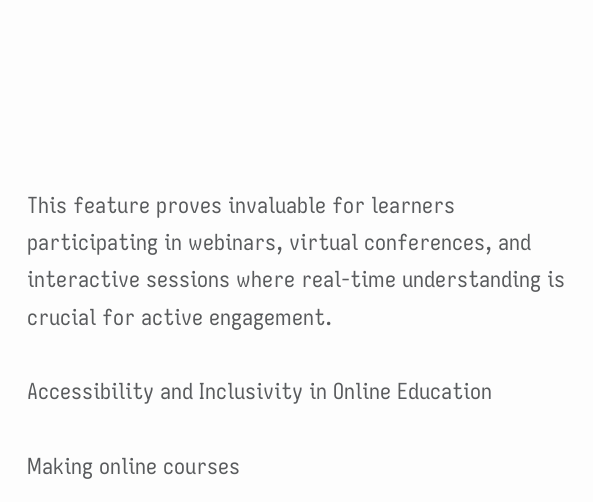This feature proves invaluable for learners participating in webinars, virtual conferences, and interactive sessions where real-time understanding is crucial for active engagement.

Accessibility and Inclusivity in Online Education

Making online courses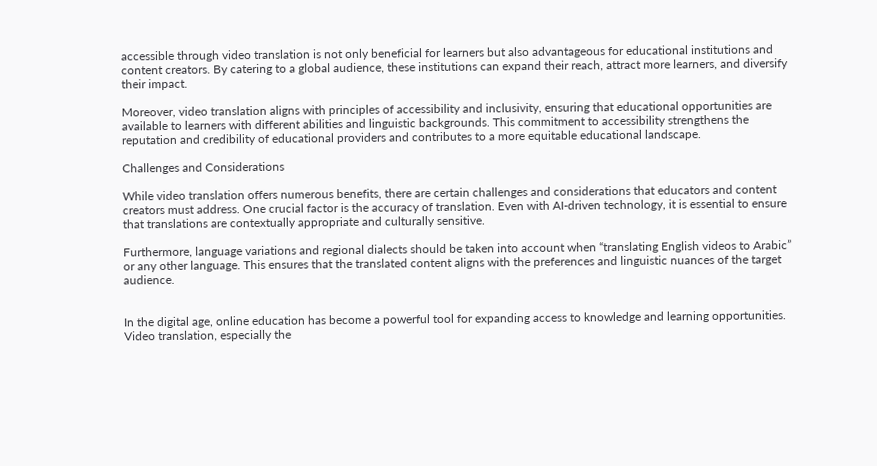accessible through video translation is not only beneficial for learners but also advantageous for educational institutions and content creators. By catering to a global audience, these institutions can expand their reach, attract more learners, and diversify their impact.

Moreover, video translation aligns with principles of accessibility and inclusivity, ensuring that educational opportunities are available to learners with different abilities and linguistic backgrounds. This commitment to accessibility strengthens the reputation and credibility of educational providers and contributes to a more equitable educational landscape.

Challenges and Considerations

While video translation offers numerous benefits, there are certain challenges and considerations that educators and content creators must address. One crucial factor is the accuracy of translation. Even with AI-driven technology, it is essential to ensure that translations are contextually appropriate and culturally sensitive.

Furthermore, language variations and regional dialects should be taken into account when “translating English videos to Arabic” or any other language. This ensures that the translated content aligns with the preferences and linguistic nuances of the target audience.


In the digital age, online education has become a powerful tool for expanding access to knowledge and learning opportunities. Video translation, especially the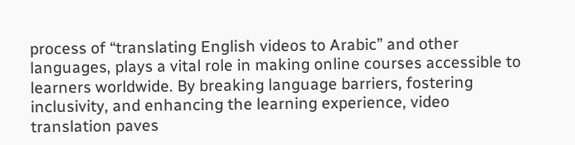process of “translating English videos to Arabic” and other languages, plays a vital role in making online courses accessible to learners worldwide. By breaking language barriers, fostering inclusivity, and enhancing the learning experience, video translation paves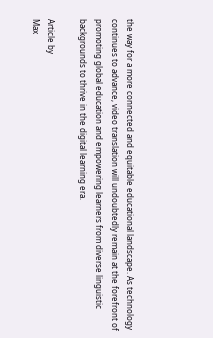the way for a more connected and equitable educational landscape. As technology continues to advance, video translation will undoubtedly remain at the forefront of promoting global education and empowering learners from diverse linguistic backgrounds to thrive in the digital learning era.

Article by
Max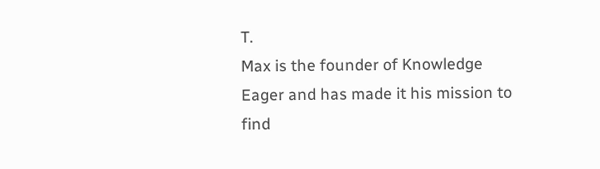T.
Max is the founder of Knowledge Eager and has made it his mission to find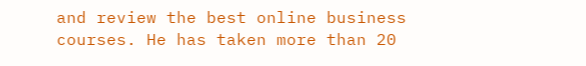and review the best online business courses. He has taken more than 20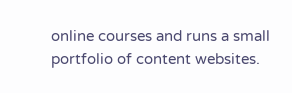online courses and runs a small portfolio of content websites.